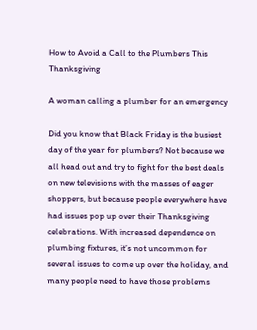How to Avoid a Call to the Plumbers This Thanksgiving

A woman calling a plumber for an emergency

Did you know that Black Friday is the busiest day of the year for plumbers? Not because we all head out and try to fight for the best deals on new televisions with the masses of eager shoppers, but because people everywhere have had issues pop up over their Thanksgiving celebrations. With increased dependence on plumbing fixtures, it’s not uncommon for several issues to come up over the holiday, and many people need to have those problems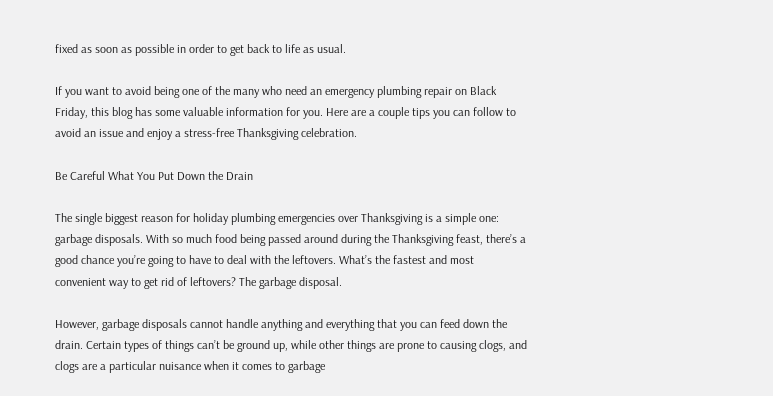fixed as soon as possible in order to get back to life as usual.

If you want to avoid being one of the many who need an emergency plumbing repair on Black Friday, this blog has some valuable information for you. Here are a couple tips you can follow to avoid an issue and enjoy a stress-free Thanksgiving celebration.

Be Careful What You Put Down the Drain

The single biggest reason for holiday plumbing emergencies over Thanksgiving is a simple one: garbage disposals. With so much food being passed around during the Thanksgiving feast, there’s a good chance you’re going to have to deal with the leftovers. What’s the fastest and most convenient way to get rid of leftovers? The garbage disposal.

However, garbage disposals cannot handle anything and everything that you can feed down the drain. Certain types of things can’t be ground up, while other things are prone to causing clogs, and clogs are a particular nuisance when it comes to garbage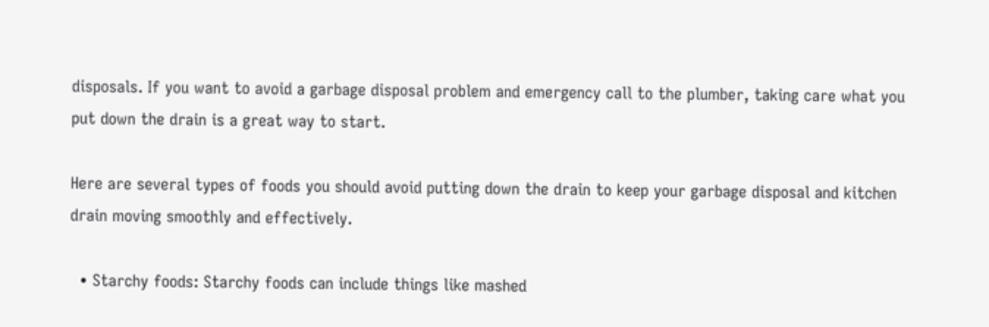disposals. If you want to avoid a garbage disposal problem and emergency call to the plumber, taking care what you put down the drain is a great way to start.

Here are several types of foods you should avoid putting down the drain to keep your garbage disposal and kitchen drain moving smoothly and effectively.

  • Starchy foods: Starchy foods can include things like mashed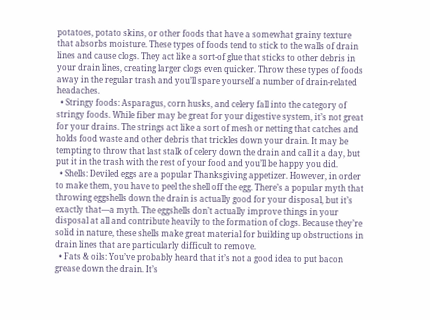potatoes, potato skins, or other foods that have a somewhat grainy texture that absorbs moisture. These types of foods tend to stick to the walls of drain lines and cause clogs. They act like a sort-of glue that sticks to other debris in your drain lines, creating larger clogs even quicker. Throw these types of foods away in the regular trash and you’ll spare yourself a number of drain-related headaches.
  • Stringy foods: Asparagus, corn husks, and celery fall into the category of stringy foods. While fiber may be great for your digestive system, it’s not great for your drains. The strings act like a sort of mesh or netting that catches and holds food waste and other debris that trickles down your drain. It may be tempting to throw that last stalk of celery down the drain and call it a day, but put it in the trash with the rest of your food and you’ll be happy you did.
  • Shells: Deviled eggs are a popular Thanksgiving appetizer. However, in order to make them, you have to peel the shell off the egg. There’s a popular myth that throwing eggshells down the drain is actually good for your disposal, but it’s exactly that—a myth. The eggshells don’t actually improve things in your disposal at all and contribute heavily to the formation of clogs. Because they’re solid in nature, these shells make great material for building up obstructions in drain lines that are particularly difficult to remove.
  • Fats & oils: You’ve probably heard that it’s not a good idea to put bacon grease down the drain. It’s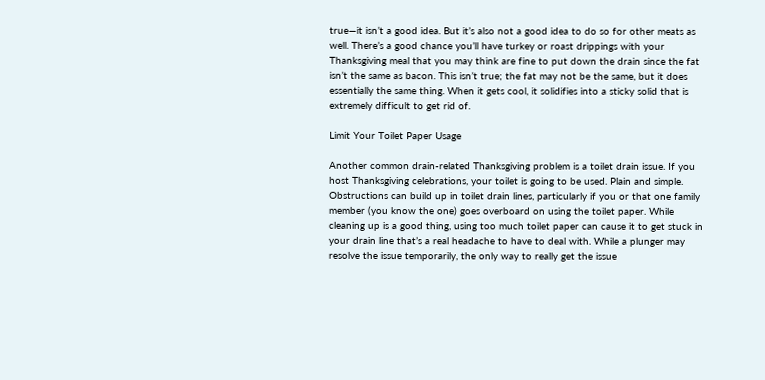true—it isn’t a good idea. But it’s also not a good idea to do so for other meats as well. There’s a good chance you’ll have turkey or roast drippings with your Thanksgiving meal that you may think are fine to put down the drain since the fat isn’t the same as bacon. This isn’t true; the fat may not be the same, but it does essentially the same thing. When it gets cool, it solidifies into a sticky solid that is extremely difficult to get rid of.

Limit Your Toilet Paper Usage

Another common drain-related Thanksgiving problem is a toilet drain issue. If you host Thanksgiving celebrations, your toilet is going to be used. Plain and simple. Obstructions can build up in toilet drain lines, particularly if you or that one family member (you know the one) goes overboard on using the toilet paper. While cleaning up is a good thing, using too much toilet paper can cause it to get stuck in your drain line that’s a real headache to have to deal with. While a plunger may resolve the issue temporarily, the only way to really get the issue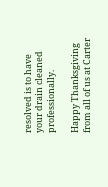resolved is to have your drain cleaned professionally.

Happy Thanksgiving from all of us at Carter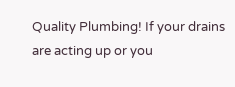Quality Plumbing! If your drains are acting up or you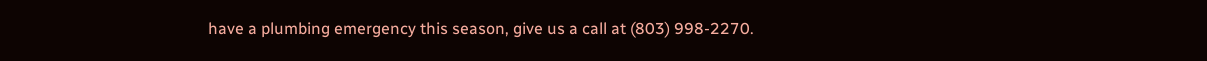have a plumbing emergency this season, give us a call at (803) 998-2270.